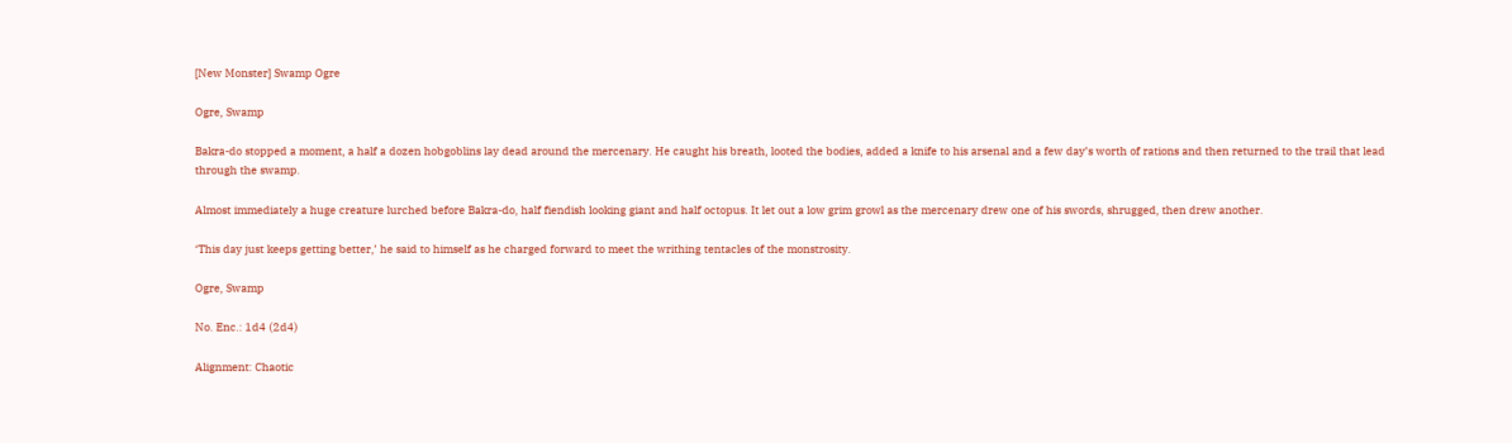[New Monster] Swamp Ogre

Ogre, Swamp

Bakra-do stopped a moment, a half a dozen hobgoblins lay dead around the mercenary. He caught his breath, looted the bodies, added a knife to his arsenal and a few day’s worth of rations and then returned to the trail that lead through the swamp.

Almost immediately a huge creature lurched before Bakra-do, half fiendish looking giant and half octopus. It let out a low grim growl as the mercenary drew one of his swords, shrugged, then drew another.

‘This day just keeps getting better,’ he said to himself as he charged forward to meet the writhing tentacles of the monstrosity.

Ogre, Swamp

No. Enc.: 1d4 (2d4)

Alignment: Chaotic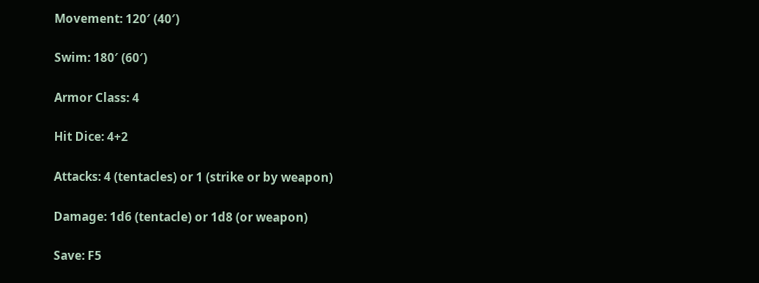Movement: 120′ (40′)

Swim: 180′ (60′)

Armor Class: 4

Hit Dice: 4+2

Attacks: 4 (tentacles) or 1 (strike or by weapon)

Damage: 1d6 (tentacle) or 1d8 (or weapon)

Save: F5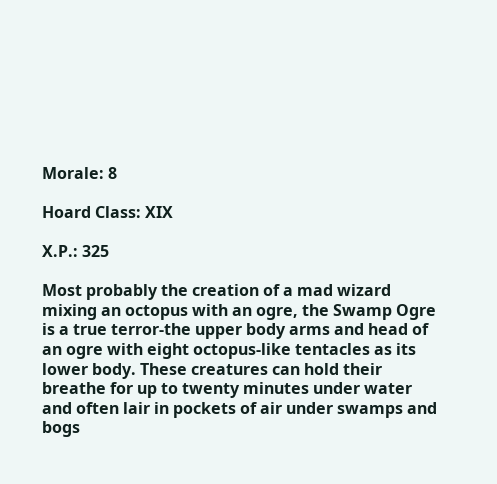Morale: 8

Hoard Class: XIX

X.P.: 325

Most probably the creation of a mad wizard mixing an octopus with an ogre, the Swamp Ogre is a true terror-the upper body arms and head of an ogre with eight octopus-like tentacles as its lower body. These creatures can hold their breathe for up to twenty minutes under water and often lair in pockets of air under swamps and bogs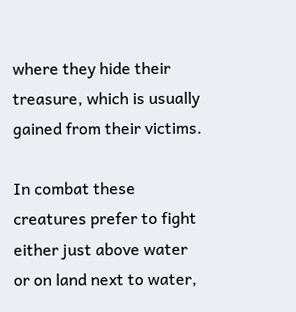where they hide their treasure, which is usually gained from their victims.

In combat these creatures prefer to fight either just above water or on land next to water,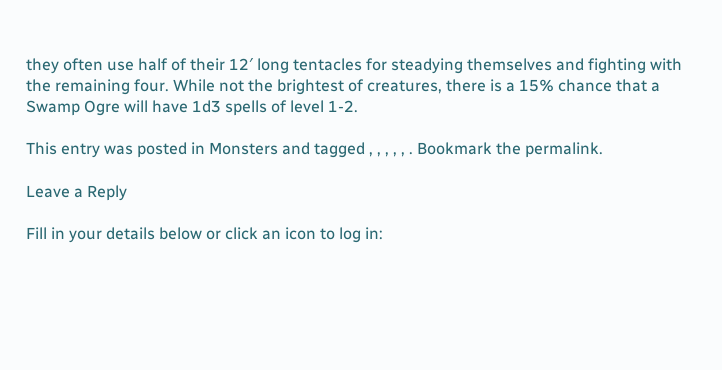they often use half of their 12′ long tentacles for steadying themselves and fighting with the remaining four. While not the brightest of creatures, there is a 15% chance that a Swamp Ogre will have 1d3 spells of level 1-2.

This entry was posted in Monsters and tagged , , , , , . Bookmark the permalink.

Leave a Reply

Fill in your details below or click an icon to log in: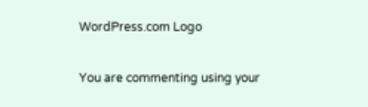WordPress.com Logo

You are commenting using your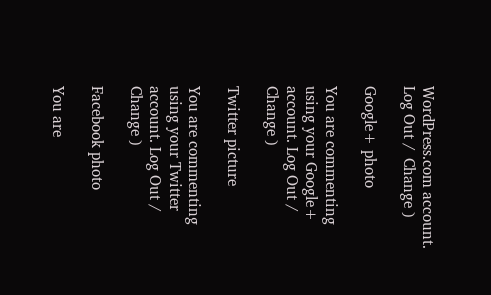WordPress.com account. Log Out /  Change )

Google+ photo

You are commenting using your Google+ account. Log Out /  Change )

Twitter picture

You are commenting using your Twitter account. Log Out /  Change )

Facebook photo

You are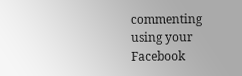commenting using your Facebook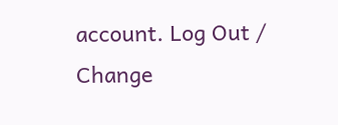account. Log Out /  Change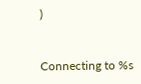)


Connecting to %s